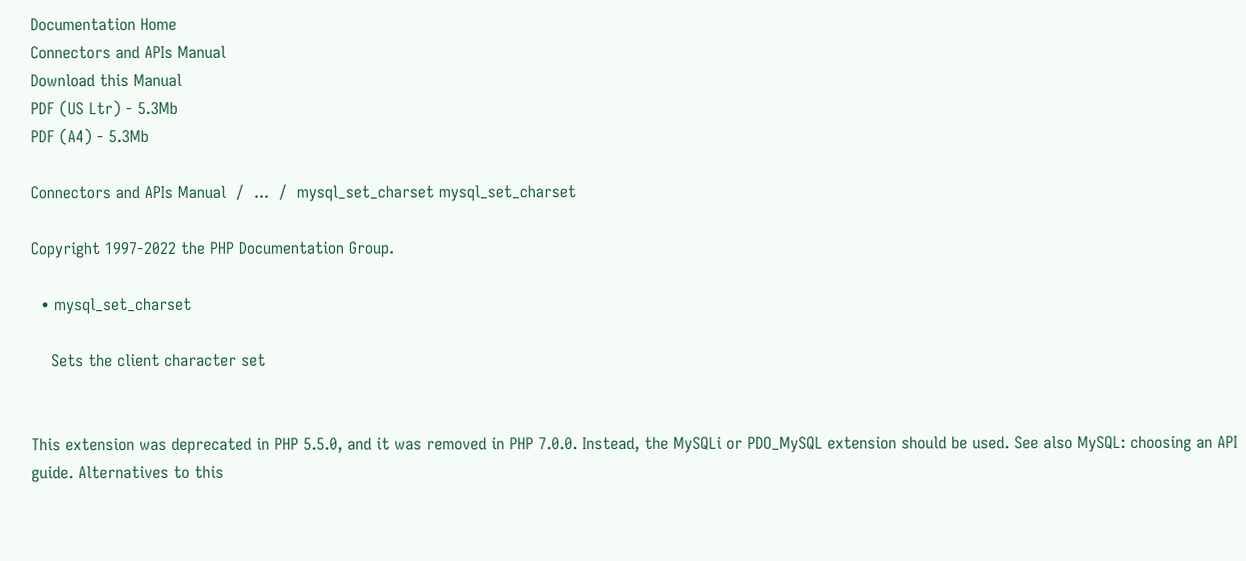Documentation Home
Connectors and APIs Manual
Download this Manual
PDF (US Ltr) - 5.3Mb
PDF (A4) - 5.3Mb

Connectors and APIs Manual  /  ...  /  mysql_set_charset mysql_set_charset

Copyright 1997-2022 the PHP Documentation Group.

  • mysql_set_charset

    Sets the client character set


This extension was deprecated in PHP 5.5.0, and it was removed in PHP 7.0.0. Instead, the MySQLi or PDO_MySQL extension should be used. See also MySQL: choosing an API guide. Alternatives to this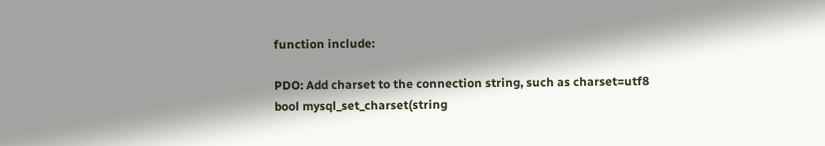function include:

PDO: Add charset to the connection string, such as charset=utf8
bool mysql_set_charset(string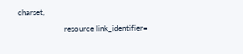charset,
                       resource link_identifier=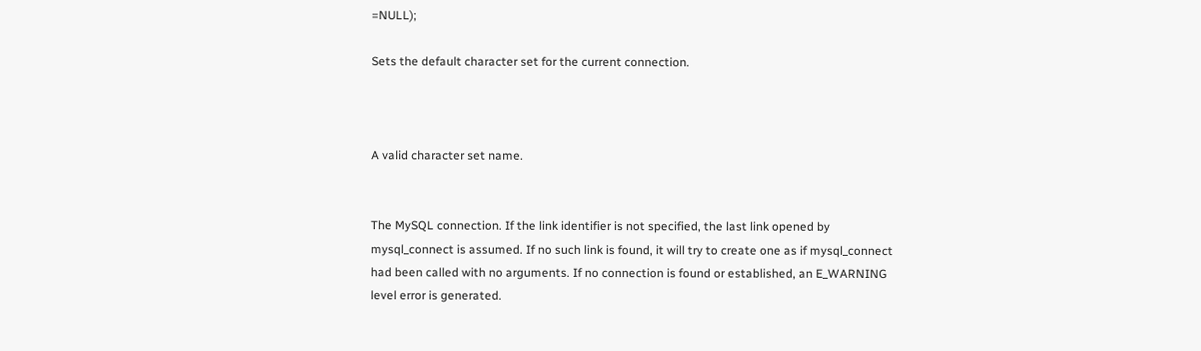=NULL);

Sets the default character set for the current connection.



A valid character set name.


The MySQL connection. If the link identifier is not specified, the last link opened by mysql_connect is assumed. If no such link is found, it will try to create one as if mysql_connect had been called with no arguments. If no connection is found or established, an E_WARNING level error is generated.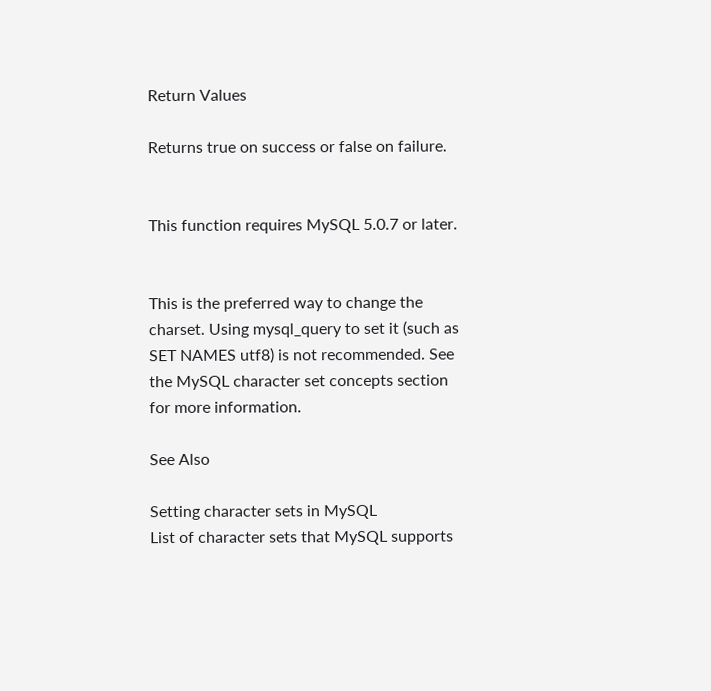Return Values

Returns true on success or false on failure.


This function requires MySQL 5.0.7 or later.


This is the preferred way to change the charset. Using mysql_query to set it (such as SET NAMES utf8) is not recommended. See the MySQL character set concepts section for more information.

See Also

Setting character sets in MySQL
List of character sets that MySQL supports